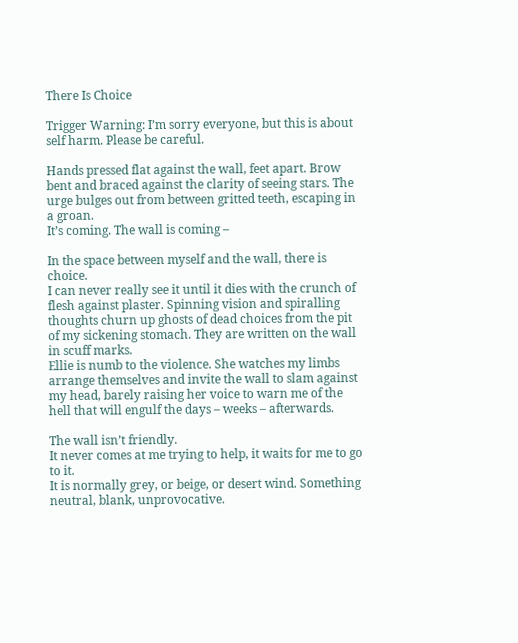There Is Choice

Trigger Warning: I’m sorry everyone, but this is about self harm. Please be careful.

Hands pressed flat against the wall, feet apart. Brow bent and braced against the clarity of seeing stars. The urge bulges out from between gritted teeth, escaping in a groan.
It’s coming. The wall is coming –

In the space between myself and the wall, there is choice.
I can never really see it until it dies with the crunch of flesh against plaster. Spinning vision and spiralling thoughts churn up ghosts of dead choices from the pit of my sickening stomach. They are written on the wall in scuff marks.
Ellie is numb to the violence. She watches my limbs arrange themselves and invite the wall to slam against my head, barely raising her voice to warn me of the hell that will engulf the days – weeks – afterwards.

The wall isn’t friendly.
It never comes at me trying to help, it waits for me to go to it.
It is normally grey, or beige, or desert wind. Something neutral, blank, unprovocative.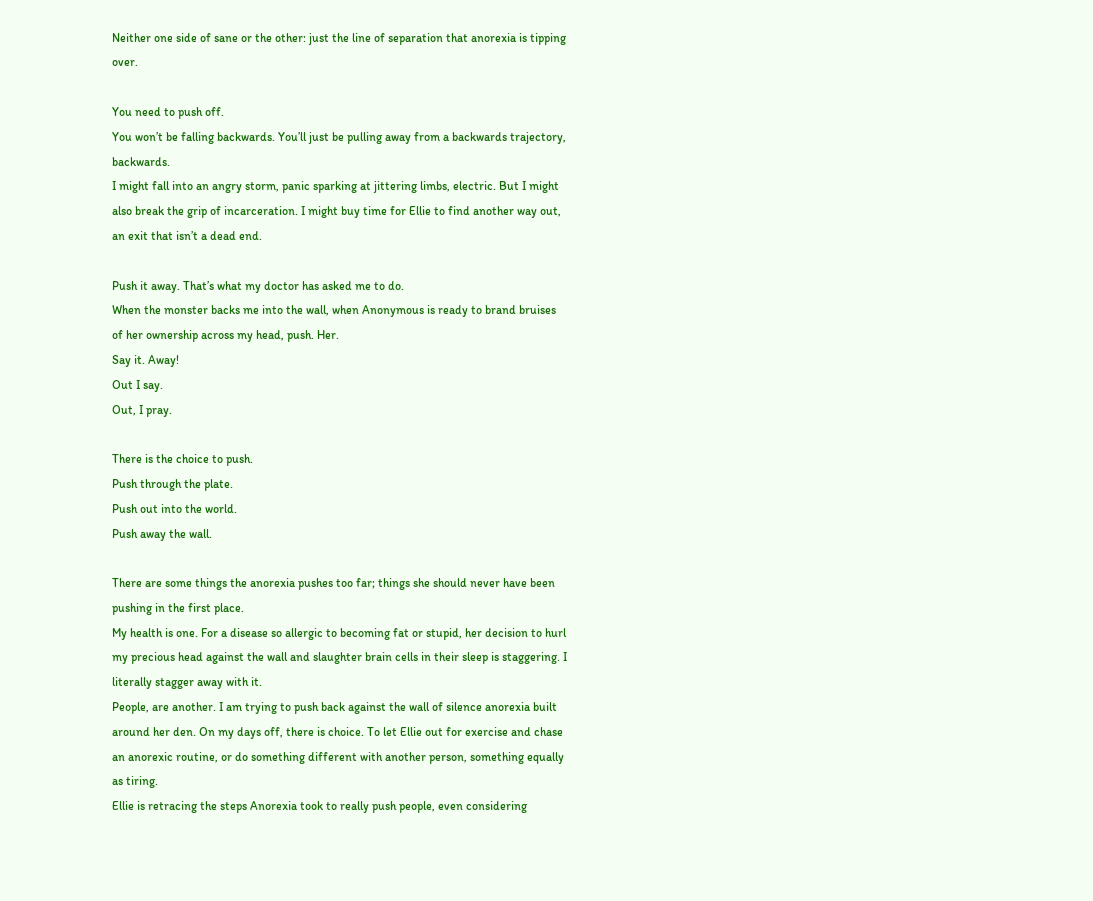Neither one side of sane or the other: just the line of separation that anorexia is tipping over.

You need to push off.
You won’t be falling backwards. You’ll just be pulling away from a backwards trajectory, backwards.
I might fall into an angry storm, panic sparking at jittering limbs, electric. But I might also break the grip of incarceration. I might buy time for Ellie to find another way out, an exit that isn’t a dead end.

Push it away. That’s what my doctor has asked me to do.
When the monster backs me into the wall, when Anonymous is ready to brand bruises of her ownership across my head, push. Her.
Say it. Away!
Out I say.
Out, I pray.

There is the choice to push.
Push through the plate.
Push out into the world.
Push away the wall.

There are some things the anorexia pushes too far; things she should never have been pushing in the first place.
My health is one. For a disease so allergic to becoming fat or stupid, her decision to hurl my precious head against the wall and slaughter brain cells in their sleep is staggering. I literally stagger away with it.
People, are another. I am trying to push back against the wall of silence anorexia built around her den. On my days off, there is choice. To let Ellie out for exercise and chase an anorexic routine, or do something different with another person, something equally as tiring.
Ellie is retracing the steps Anorexia took to really push people, even considering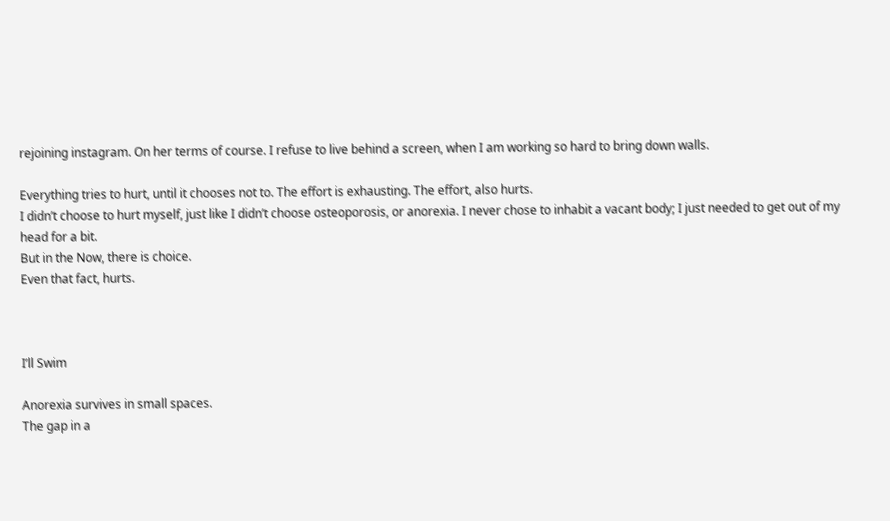rejoining instagram. On her terms of course. I refuse to live behind a screen, when I am working so hard to bring down walls.

Everything tries to hurt, until it chooses not to. The effort is exhausting. The effort, also hurts.
I didn’t choose to hurt myself, just like I didn’t choose osteoporosis, or anorexia. I never chose to inhabit a vacant body; I just needed to get out of my head for a bit.
But in the Now, there is choice.
Even that fact, hurts.



I’ll Swim

Anorexia survives in small spaces.
The gap in a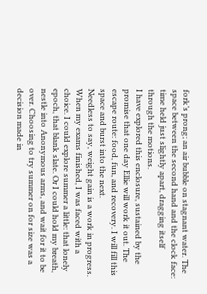fork’s prong; an air bubble on stagnant water. The space between the second hand and the clock face: time held just slightly apart, dragging itself through the motions.
I have explored this enclosure, sustained by the promise that one day Ellie will work it out. The escape route: food, fun, and recovery. I will fill this space and burst into the next.
Needless to say, weight gain is a work in progress. When my exams finished, I was faced with a choice. I could explore summer a little: that lonely epoch, that blank slate. Or I could hold my breath, nestle into Anonymous arms, and wait for it to be over. Choosing to try summer on for size was a decision made in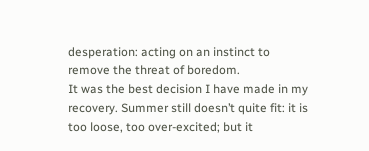desperation: acting on an instinct to remove the threat of boredom.
It was the best decision I have made in my recovery. Summer still doesn’t quite fit: it is too loose, too over-excited; but it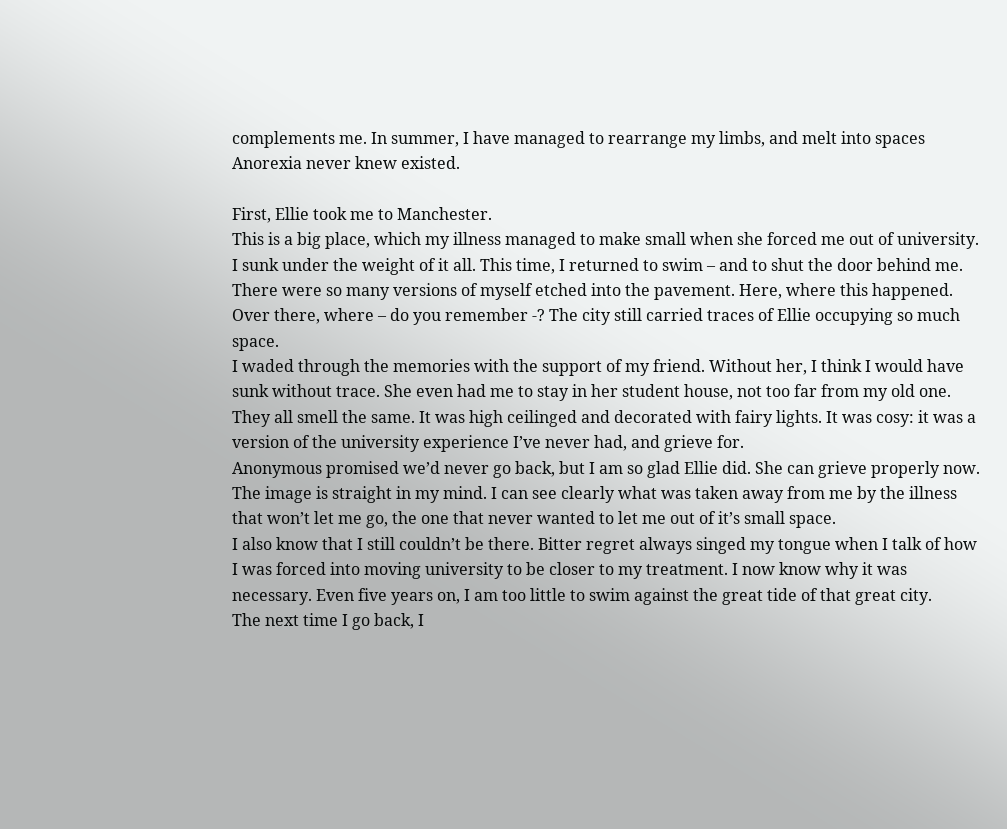complements me. In summer, I have managed to rearrange my limbs, and melt into spaces Anorexia never knew existed.

First, Ellie took me to Manchester.
This is a big place, which my illness managed to make small when she forced me out of university. I sunk under the weight of it all. This time, I returned to swim – and to shut the door behind me.
There were so many versions of myself etched into the pavement. Here, where this happened. Over there, where – do you remember -? The city still carried traces of Ellie occupying so much space.
I waded through the memories with the support of my friend. Without her, I think I would have sunk without trace. She even had me to stay in her student house, not too far from my old one. They all smell the same. It was high ceilinged and decorated with fairy lights. It was cosy: it was a version of the university experience I’ve never had, and grieve for.
Anonymous promised we’d never go back, but I am so glad Ellie did. She can grieve properly now. The image is straight in my mind. I can see clearly what was taken away from me by the illness that won’t let me go, the one that never wanted to let me out of it’s small space.
I also know that I still couldn’t be there. Bitter regret always singed my tongue when I talk of how I was forced into moving university to be closer to my treatment. I now know why it was necessary. Even five years on, I am too little to swim against the great tide of that great city.
The next time I go back, I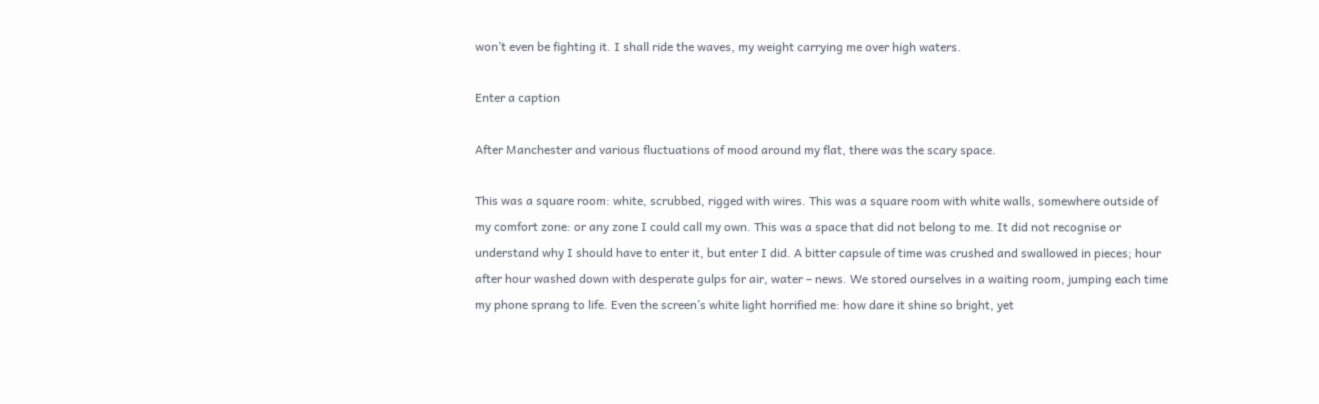won’t even be fighting it. I shall ride the waves, my weight carrying me over high waters.

Enter a caption

After Manchester and various fluctuations of mood around my flat, there was the scary space.

This was a square room: white, scrubbed, rigged with wires. This was a square room with white walls, somewhere outside of my comfort zone: or any zone I could call my own. This was a space that did not belong to me. It did not recognise or understand why I should have to enter it, but enter I did. A bitter capsule of time was crushed and swallowed in pieces; hour after hour washed down with desperate gulps for air, water – news. We stored ourselves in a waiting room, jumping each time my phone sprang to life. Even the screen’s white light horrified me: how dare it shine so bright, yet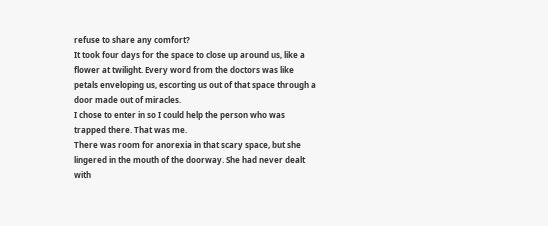refuse to share any comfort?
It took four days for the space to close up around us, like a flower at twilight. Every word from the doctors was like petals enveloping us, escorting us out of that space through a door made out of miracles.
I chose to enter in so I could help the person who was trapped there. That was me.
There was room for anorexia in that scary space, but she lingered in the mouth of the doorway. She had never dealt with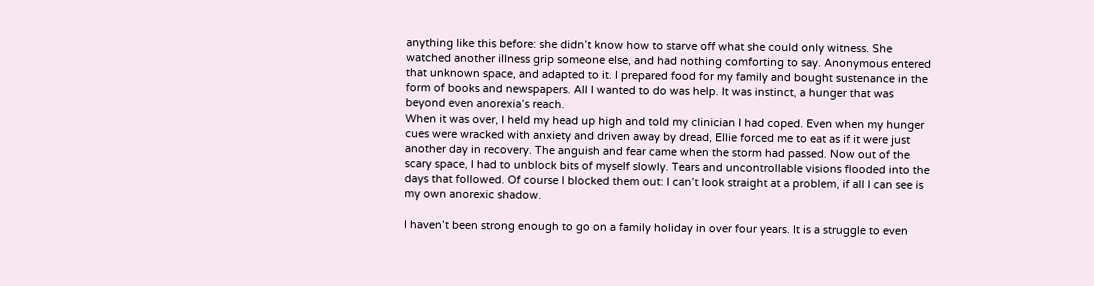anything like this before: she didn’t know how to starve off what she could only witness. She watched another illness grip someone else, and had nothing comforting to say. Anonymous entered that unknown space, and adapted to it. I prepared food for my family and bought sustenance in the form of books and newspapers. All I wanted to do was help. It was instinct, a hunger that was beyond even anorexia’s reach.
When it was over, I held my head up high and told my clinician I had coped. Even when my hunger cues were wracked with anxiety and driven away by dread, Ellie forced me to eat as if it were just another day in recovery. The anguish and fear came when the storm had passed. Now out of the scary space, I had to unblock bits of myself slowly. Tears and uncontrollable visions flooded into the days that followed. Of course I blocked them out: I can’t look straight at a problem, if all I can see is my own anorexic shadow.

I haven’t been strong enough to go on a family holiday in over four years. It is a struggle to even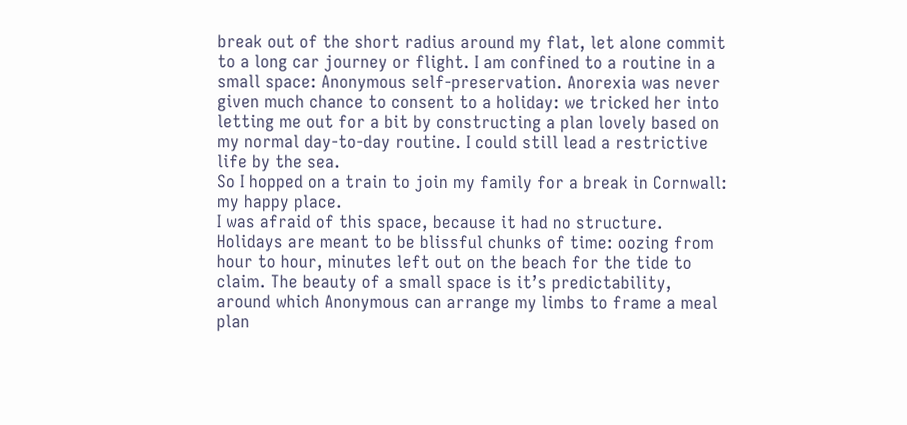break out of the short radius around my flat, let alone commit to a long car journey or flight. I am confined to a routine in a small space: Anonymous self-preservation. Anorexia was never given much chance to consent to a holiday: we tricked her into letting me out for a bit by constructing a plan lovely based on my normal day-to-day routine. I could still lead a restrictive life by the sea.
So I hopped on a train to join my family for a break in Cornwall: my happy place.
I was afraid of this space, because it had no structure. Holidays are meant to be blissful chunks of time: oozing from hour to hour, minutes left out on the beach for the tide to claim. The beauty of a small space is it’s predictability, around which Anonymous can arrange my limbs to frame a meal plan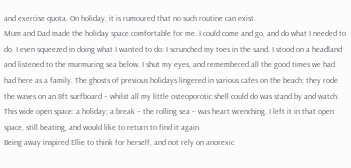and exercise quota. On holiday, it is rumoured that no such routine can exist.
Mum and Dad made the holiday space comfortable for me. I could come and go, and do what I needed to do. I even squeezed in doing what I wanted to do: I scrunched my toes in the sand. I stood on a headland and listened to the murmuring sea below. I shut my eyes, and remembered all the good times we had had here as a family. The ghosts of previous holidays lingered in various cafes on the beach; they rode the waves on an 8ft surfboard – whilst all my little osteoporotic shell could do was stand by and watch. This wide open space: a holiday; a break – the rolling sea – was heart wrenching. I left it in that open space, still beating, and would like to return to find it again.
Being away inspired Ellie to think for herself, and not rely on anorexic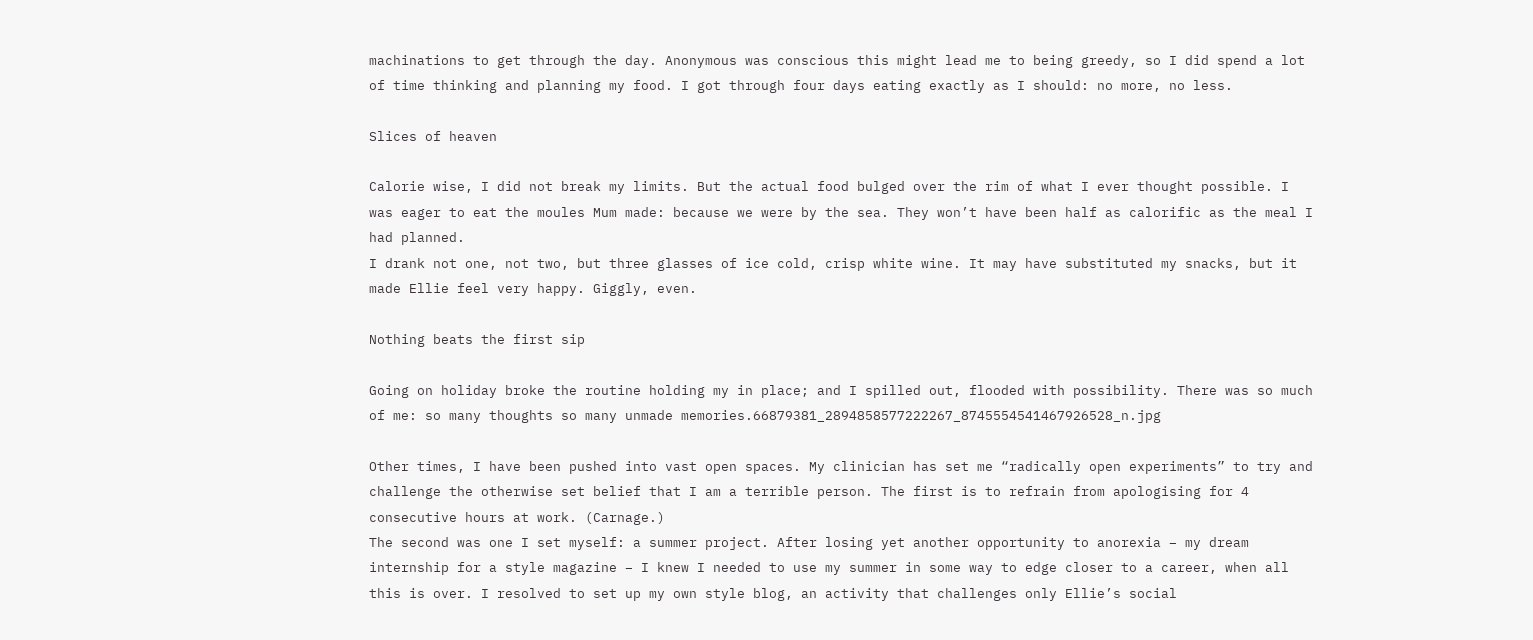machinations to get through the day. Anonymous was conscious this might lead me to being greedy, so I did spend a lot of time thinking and planning my food. I got through four days eating exactly as I should: no more, no less.

Slices of heaven

Calorie wise, I did not break my limits. But the actual food bulged over the rim of what I ever thought possible. I was eager to eat the moules Mum made: because we were by the sea. They won’t have been half as calorific as the meal I had planned.
I drank not one, not two, but three glasses of ice cold, crisp white wine. It may have substituted my snacks, but it made Ellie feel very happy. Giggly, even.

Nothing beats the first sip

Going on holiday broke the routine holding my in place; and I spilled out, flooded with possibility. There was so much of me: so many thoughts so many unmade memories.66879381_2894858577222267_8745554541467926528_n.jpg

Other times, I have been pushed into vast open spaces. My clinician has set me “radically open experiments” to try and challenge the otherwise set belief that I am a terrible person. The first is to refrain from apologising for 4 consecutive hours at work. (Carnage.)
The second was one I set myself: a summer project. After losing yet another opportunity to anorexia – my dream internship for a style magazine – I knew I needed to use my summer in some way to edge closer to a career, when all this is over. I resolved to set up my own style blog, an activity that challenges only Ellie’s social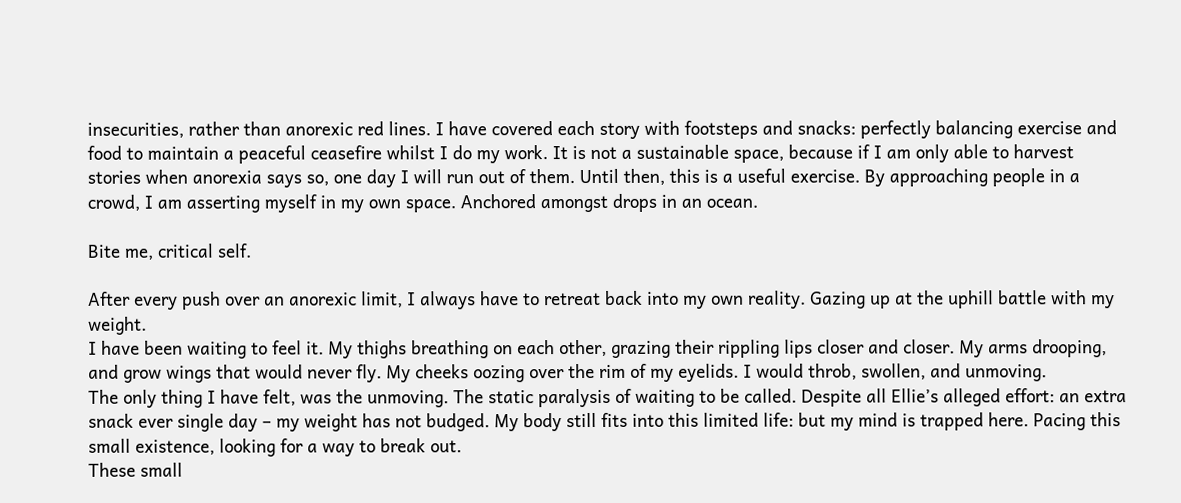insecurities, rather than anorexic red lines. I have covered each story with footsteps and snacks: perfectly balancing exercise and food to maintain a peaceful ceasefire whilst I do my work. It is not a sustainable space, because if I am only able to harvest stories when anorexia says so, one day I will run out of them. Until then, this is a useful exercise. By approaching people in a crowd, I am asserting myself in my own space. Anchored amongst drops in an ocean.

Bite me, critical self.

After every push over an anorexic limit, I always have to retreat back into my own reality. Gazing up at the uphill battle with my weight.
I have been waiting to feel it. My thighs breathing on each other, grazing their rippling lips closer and closer. My arms drooping, and grow wings that would never fly. My cheeks oozing over the rim of my eyelids. I would throb, swollen, and unmoving.
The only thing I have felt, was the unmoving. The static paralysis of waiting to be called. Despite all Ellie’s alleged effort: an extra snack ever single day – my weight has not budged. My body still fits into this limited life: but my mind is trapped here. Pacing this small existence, looking for a way to break out.
These small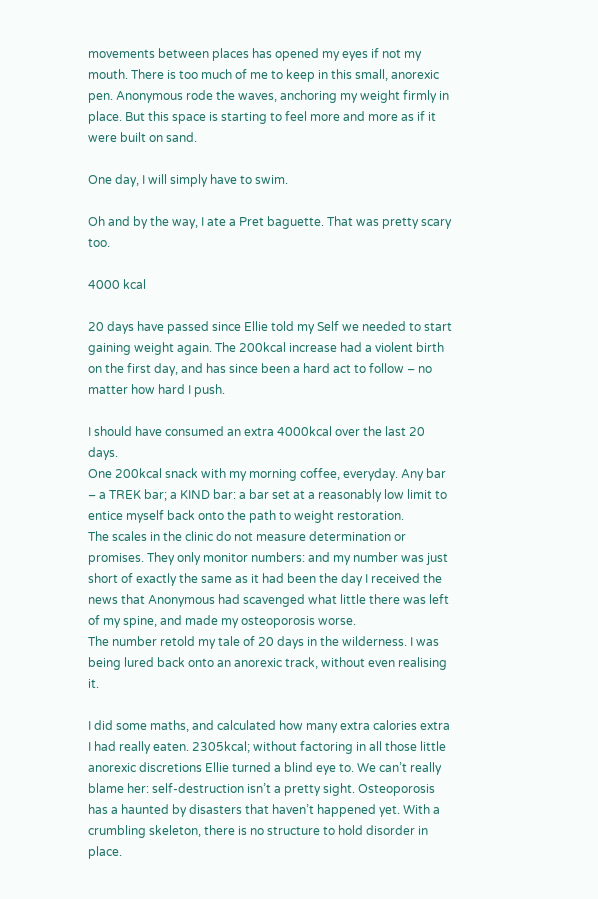movements between places has opened my eyes if not my mouth. There is too much of me to keep in this small, anorexic pen. Anonymous rode the waves, anchoring my weight firmly in place. But this space is starting to feel more and more as if it were built on sand.

One day, I will simply have to swim.

Oh and by the way, I ate a Pret baguette. That was pretty scary too.

4000 kcal

20 days have passed since Ellie told my Self we needed to start gaining weight again. The 200kcal increase had a violent birth on the first day, and has since been a hard act to follow – no matter how hard I push.

I should have consumed an extra 4000kcal over the last 20 days.
One 200kcal snack with my morning coffee, everyday. Any bar – a TREK bar; a KIND bar: a bar set at a reasonably low limit to entice myself back onto the path to weight restoration.
The scales in the clinic do not measure determination or promises. They only monitor numbers: and my number was just short of exactly the same as it had been the day I received the news that Anonymous had scavenged what little there was left of my spine, and made my osteoporosis worse.
The number retold my tale of 20 days in the wilderness. I was being lured back onto an anorexic track, without even realising it.

I did some maths, and calculated how many extra calories extra I had really eaten. 2305kcal; without factoring in all those little anorexic discretions Ellie turned a blind eye to. We can’t really blame her: self-destruction isn’t a pretty sight. Osteoporosis has a haunted by disasters that haven’t happened yet. With a crumbling skeleton, there is no structure to hold disorder in place.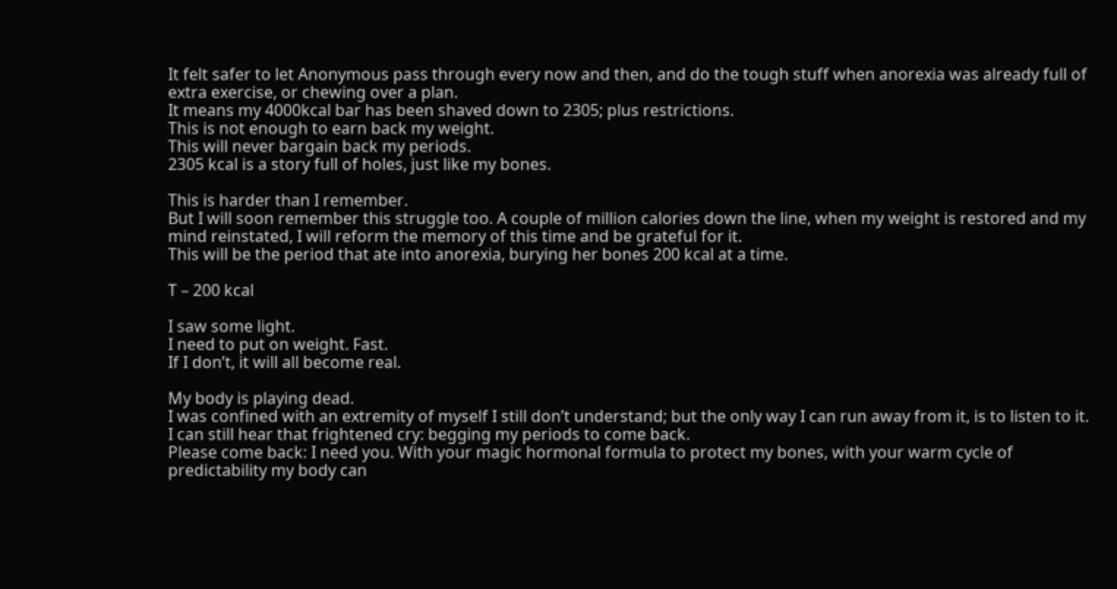It felt safer to let Anonymous pass through every now and then, and do the tough stuff when anorexia was already full of extra exercise, or chewing over a plan.
It means my 4000kcal bar has been shaved down to 2305; plus restrictions.
This is not enough to earn back my weight.
This will never bargain back my periods.
2305 kcal is a story full of holes, just like my bones.

This is harder than I remember.
But I will soon remember this struggle too. A couple of million calories down the line, when my weight is restored and my mind reinstated, I will reform the memory of this time and be grateful for it.
This will be the period that ate into anorexia, burying her bones 200 kcal at a time.

T – 200 kcal

I saw some light.
I need to put on weight. Fast.
If I don’t, it will all become real.

My body is playing dead.
I was confined with an extremity of myself I still don’t understand; but the only way I can run away from it, is to listen to it.
I can still hear that frightened cry: begging my periods to come back.
Please come back: I need you. With your magic hormonal formula to protect my bones, with your warm cycle of predictability my body can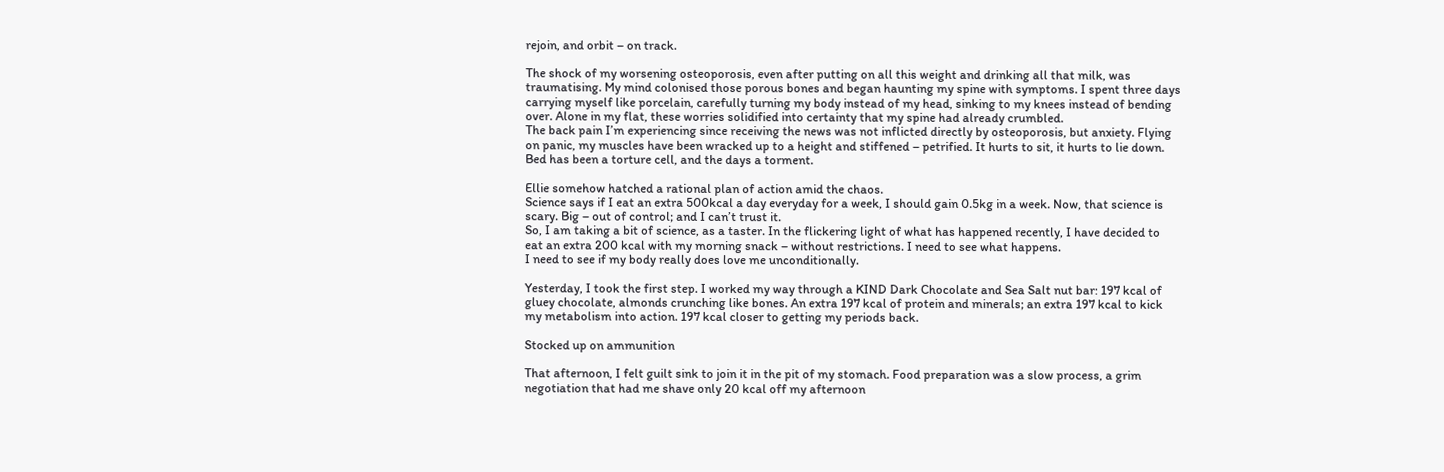rejoin, and orbit – on track.

The shock of my worsening osteoporosis, even after putting on all this weight and drinking all that milk, was traumatising. My mind colonised those porous bones and began haunting my spine with symptoms. I spent three days carrying myself like porcelain, carefully turning my body instead of my head, sinking to my knees instead of bending over. Alone in my flat, these worries solidified into certainty that my spine had already crumbled.
The back pain I’m experiencing since receiving the news was not inflicted directly by osteoporosis, but anxiety. Flying on panic, my muscles have been wracked up to a height and stiffened – petrified. It hurts to sit, it hurts to lie down. Bed has been a torture cell, and the days a torment.

Ellie somehow hatched a rational plan of action amid the chaos.
Science says if I eat an extra 500kcal a day everyday for a week, I should gain 0.5kg in a week. Now, that science is scary. Big – out of control; and I can’t trust it.
So, I am taking a bit of science, as a taster. In the flickering light of what has happened recently, I have decided to eat an extra 200 kcal with my morning snack – without restrictions. I need to see what happens.
I need to see if my body really does love me unconditionally.

Yesterday, I took the first step. I worked my way through a KIND Dark Chocolate and Sea Salt nut bar: 197 kcal of gluey chocolate, almonds crunching like bones. An extra 197 kcal of protein and minerals; an extra 197 kcal to kick my metabolism into action. 197 kcal closer to getting my periods back.

Stocked up on ammunition

That afternoon, I felt guilt sink to join it in the pit of my stomach. Food preparation was a slow process, a grim negotiation that had me shave only 20 kcal off my afternoon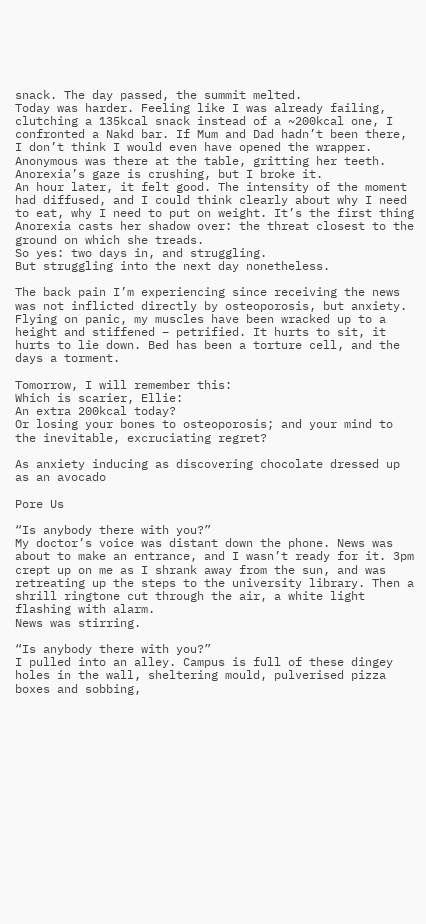snack. The day passed, the summit melted.
Today was harder. Feeling like I was already failing, clutching a 135kcal snack instead of a ~200kcal one, I confronted a Nakd bar. If Mum and Dad hadn’t been there, I don’t think I would even have opened the wrapper. Anonymous was there at the table, gritting her teeth. Anorexia’s gaze is crushing, but I broke it.
An hour later, it felt good. The intensity of the moment had diffused, and I could think clearly about why I need to eat, why I need to put on weight. It’s the first thing Anorexia casts her shadow over: the threat closest to the ground on which she treads.
So yes: two days in, and struggling.
But struggling into the next day nonetheless.

The back pain I’m experiencing since receiving the news was not inflicted directly by osteoporosis, but anxiety. Flying on panic, my muscles have been wracked up to a height and stiffened – petrified. It hurts to sit, it hurts to lie down. Bed has been a torture cell, and the days a torment.

Tomorrow, I will remember this:
Which is scarier, Ellie:
An extra 200kcal today?
Or losing your bones to osteoporosis; and your mind to the inevitable, excruciating regret?

As anxiety inducing as discovering chocolate dressed up as an avocado

Pore Us

“Is anybody there with you?”
My doctor’s voice was distant down the phone. News was about to make an entrance, and I wasn’t ready for it. 3pm crept up on me as I shrank away from the sun, and was retreating up the steps to the university library. Then a shrill ringtone cut through the air, a white light flashing with alarm.
News was stirring.

“Is anybody there with you?”
I pulled into an alley. Campus is full of these dingey holes in the wall, sheltering mould, pulverised pizza boxes and sobbing,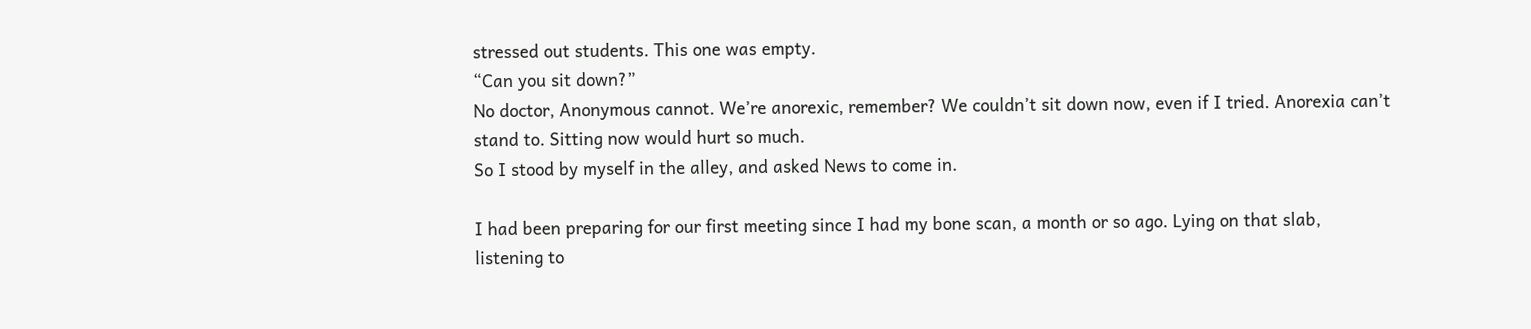stressed out students. This one was empty.
“Can you sit down?”
No doctor, Anonymous cannot. We’re anorexic, remember? We couldn’t sit down now, even if I tried. Anorexia can’t stand to. Sitting now would hurt so much.
So I stood by myself in the alley, and asked News to come in.

I had been preparing for our first meeting since I had my bone scan, a month or so ago. Lying on that slab, listening to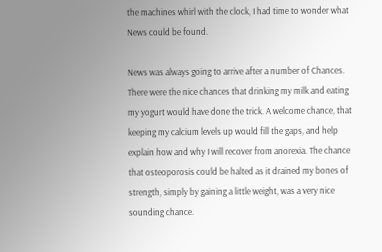the machines whirl with the clock, I had time to wonder what News could be found.

News was always going to arrive after a number of Chances. There were the nice chances that drinking my milk and eating my yogurt would have done the trick. A welcome chance, that keeping my calcium levels up would fill the gaps, and help explain how and why I will recover from anorexia. The chance that osteoporosis could be halted as it drained my bones of strength, simply by gaining a little weight, was a very nice sounding chance.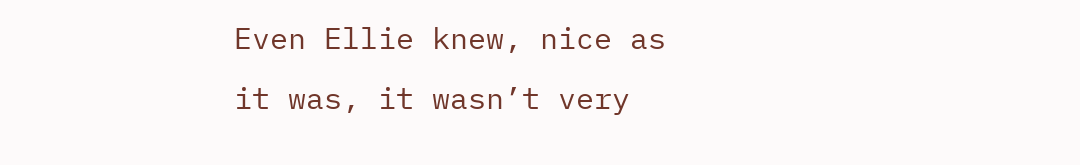Even Ellie knew, nice as it was, it wasn’t very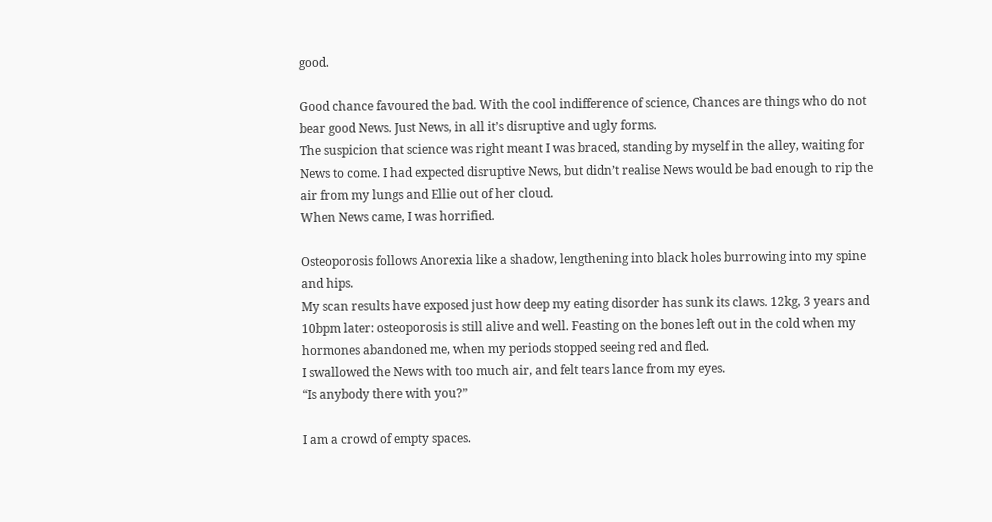good.

Good chance favoured the bad. With the cool indifference of science, Chances are things who do not bear good News. Just News, in all it’s disruptive and ugly forms.
The suspicion that science was right meant I was braced, standing by myself in the alley, waiting for News to come. I had expected disruptive News, but didn’t realise News would be bad enough to rip the air from my lungs and Ellie out of her cloud.
When News came, I was horrified.

Osteoporosis follows Anorexia like a shadow, lengthening into black holes burrowing into my spine and hips.
My scan results have exposed just how deep my eating disorder has sunk its claws. 12kg, 3 years and 10bpm later: osteoporosis is still alive and well. Feasting on the bones left out in the cold when my hormones abandoned me, when my periods stopped seeing red and fled.
I swallowed the News with too much air, and felt tears lance from my eyes.
“Is anybody there with you?”

I am a crowd of empty spaces.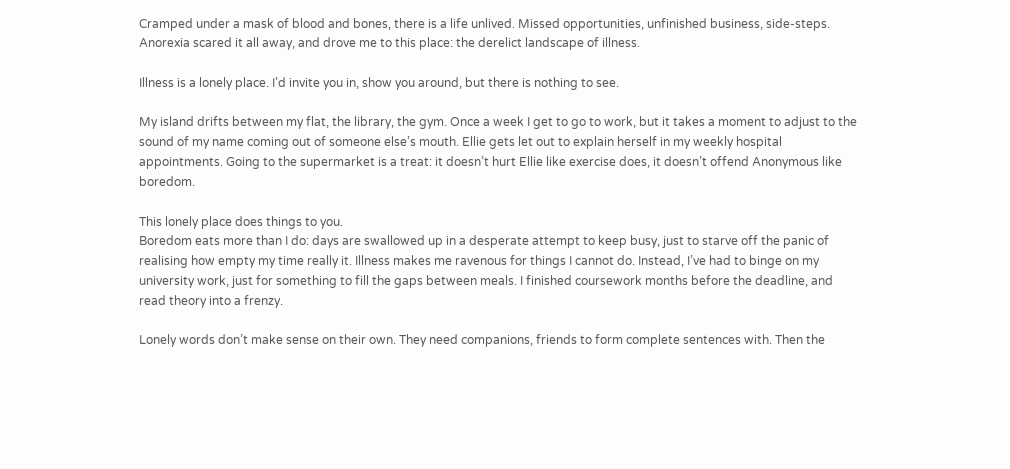Cramped under a mask of blood and bones, there is a life unlived. Missed opportunities, unfinished business, side-steps. Anorexia scared it all away, and drove me to this place: the derelict landscape of illness.

Illness is a lonely place. I’d invite you in, show you around, but there is nothing to see.

My island drifts between my flat, the library, the gym. Once a week I get to go to work, but it takes a moment to adjust to the sound of my name coming out of someone else’s mouth. Ellie gets let out to explain herself in my weekly hospital appointments. Going to the supermarket is a treat: it doesn’t hurt Ellie like exercise does, it doesn’t offend Anonymous like boredom.

This lonely place does things to you.
Boredom eats more than I do: days are swallowed up in a desperate attempt to keep busy, just to starve off the panic of realising how empty my time really it. Illness makes me ravenous for things I cannot do. Instead, I’ve had to binge on my university work, just for something to fill the gaps between meals. I finished coursework months before the deadline, and read theory into a frenzy.

Lonely words don’t make sense on their own. They need companions, friends to form complete sentences with. Then the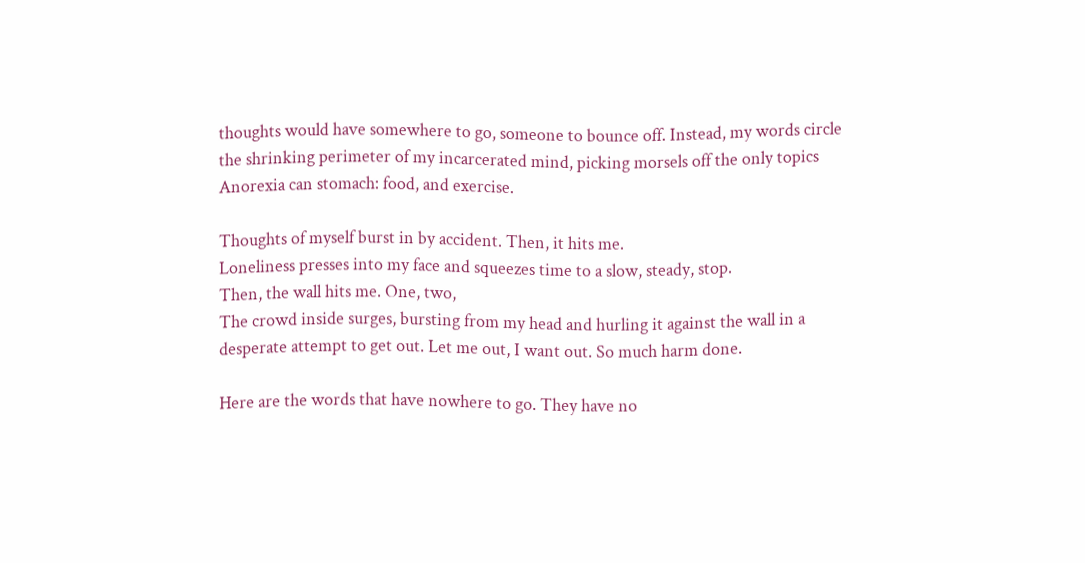thoughts would have somewhere to go, someone to bounce off. Instead, my words circle the shrinking perimeter of my incarcerated mind, picking morsels off the only topics Anorexia can stomach: food, and exercise.

Thoughts of myself burst in by accident. Then, it hits me.
Loneliness presses into my face and squeezes time to a slow, steady, stop.
Then, the wall hits me. One, two,
The crowd inside surges, bursting from my head and hurling it against the wall in a desperate attempt to get out. Let me out, I want out. So much harm done.

Here are the words that have nowhere to go. They have no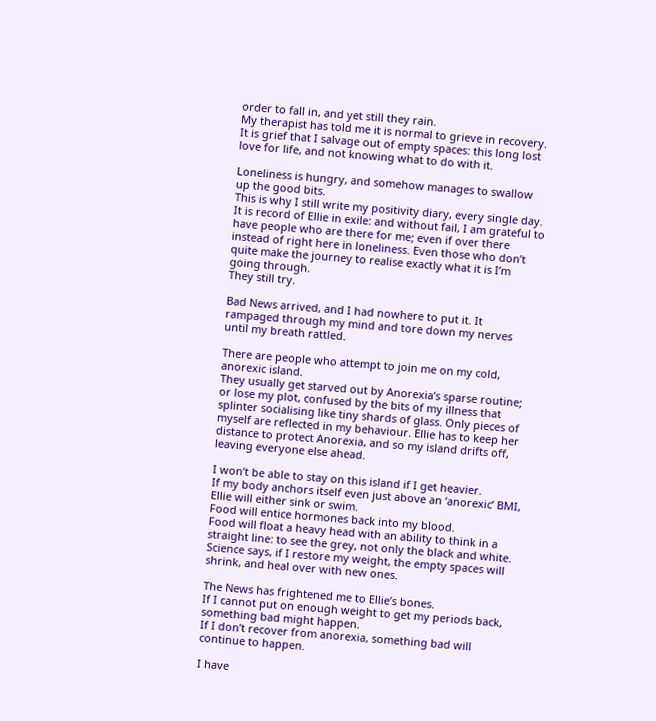order to fall in, and yet still they rain.
My therapist has told me it is normal to grieve in recovery.
It is grief that I salvage out of empty spaces: this long lost love for life, and not knowing what to do with it.

Loneliness is hungry, and somehow manages to swallow up the good bits.
This is why I still write my positivity diary, every single day. It is record of Ellie in exile: and without fail, I am grateful to have people who are there for me; even if over there instead of right here in loneliness. Even those who don’t quite make the journey to realise exactly what it is I’m going through.
They still try.

Bad News arrived, and I had nowhere to put it. It rampaged through my mind and tore down my nerves until my breath rattled.

There are people who attempt to join me on my cold, anorexic island.
They usually get starved out by Anorexia’s sparse routine; or lose my plot, confused by the bits of my illness that splinter socialising like tiny shards of glass. Only pieces of myself are reflected in my behaviour. Ellie has to keep her distance to protect Anorexia, and so my island drifts off, leaving everyone else ahead.

I won’t be able to stay on this island if I get heavier.
If my body anchors itself even just above an ‘anorexic’ BMI, Ellie will either sink or swim.
Food will entice hormones back into my blood.
Food will float a heavy head with an ability to think in a straight line: to see the grey, not only the black and white.
Science says, if I restore my weight, the empty spaces will shrink, and heal over with new ones.

The News has frightened me to Ellie’s bones.
If I cannot put on enough weight to get my periods back, something bad might happen.
If I don’t recover from anorexia, something bad will continue to happen.

I have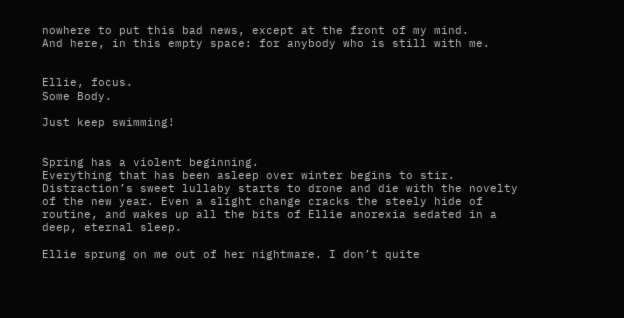nowhere to put this bad news, except at the front of my mind.
And here, in this empty space: for anybody who is still with me.


Ellie, focus.
Some Body.

Just keep swimming!


Spring has a violent beginning.
Everything that has been asleep over winter begins to stir. Distraction’s sweet lullaby starts to drone and die with the novelty of the new year. Even a slight change cracks the steely hide of routine, and wakes up all the bits of Ellie anorexia sedated in a deep, eternal sleep.

Ellie sprung on me out of her nightmare. I don’t quite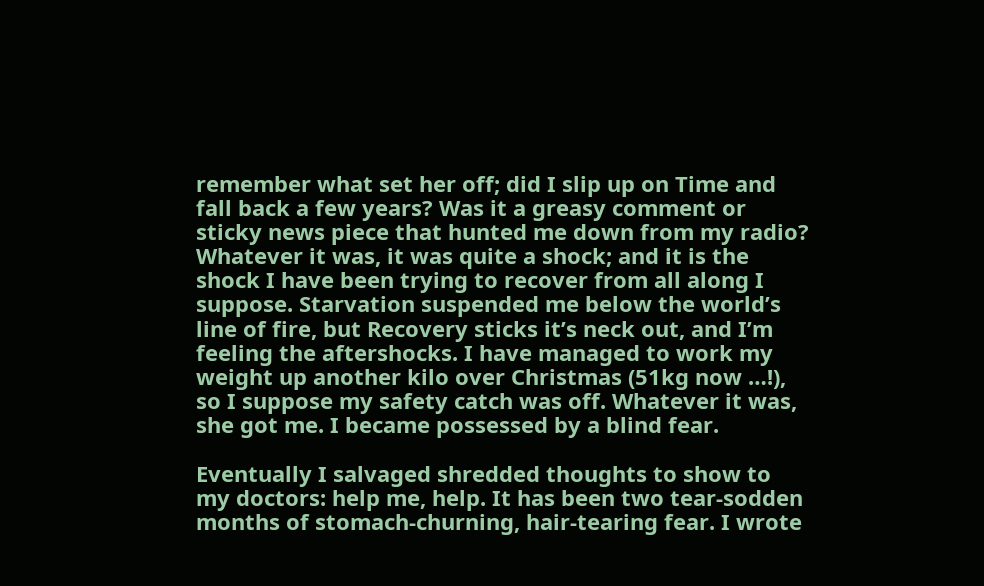remember what set her off; did I slip up on Time and fall back a few years? Was it a greasy comment or sticky news piece that hunted me down from my radio? Whatever it was, it was quite a shock; and it is the shock I have been trying to recover from all along I suppose. Starvation suspended me below the world’s line of fire, but Recovery sticks it’s neck out, and I’m feeling the aftershocks. I have managed to work my weight up another kilo over Christmas (51kg now …!), so I suppose my safety catch was off. Whatever it was, she got me. I became possessed by a blind fear.

Eventually I salvaged shredded thoughts to show to my doctors: help me, help. It has been two tear-sodden months of stomach-churning, hair-tearing fear. I wrote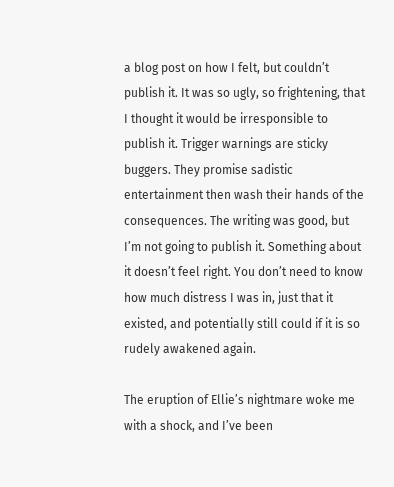a blog post on how I felt, but couldn’t publish it. It was so ugly, so frightening, that I thought it would be irresponsible to publish it. Trigger warnings are sticky buggers. They promise sadistic entertainment then wash their hands of the consequences. The writing was good, but I’m not going to publish it. Something about it doesn’t feel right. You don’t need to know how much distress I was in, just that it existed, and potentially still could if it is so rudely awakened again.

The eruption of Ellie’s nightmare woke me with a shock, and I’ve been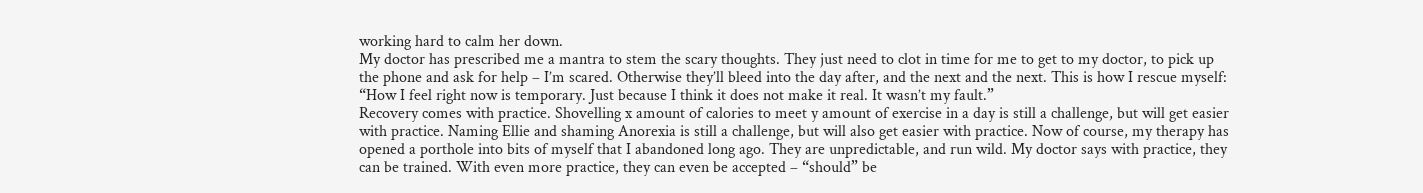working hard to calm her down.
My doctor has prescribed me a mantra to stem the scary thoughts. They just need to clot in time for me to get to my doctor, to pick up the phone and ask for help – I’m scared. Otherwise they’ll bleed into the day after, and the next and the next. This is how I rescue myself: “How I feel right now is temporary. Just because I think it does not make it real. It wasn’t my fault.”
Recovery comes with practice. Shovelling x amount of calories to meet y amount of exercise in a day is still a challenge, but will get easier with practice. Naming Ellie and shaming Anorexia is still a challenge, but will also get easier with practice. Now of course, my therapy has opened a porthole into bits of myself that I abandoned long ago. They are unpredictable, and run wild. My doctor says with practice, they can be trained. With even more practice, they can even be accepted – “should” be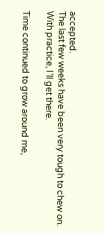accepted.
The last few weeks have been very tough to chew on. With practice, I’ll get there.

Time continued to grow around me,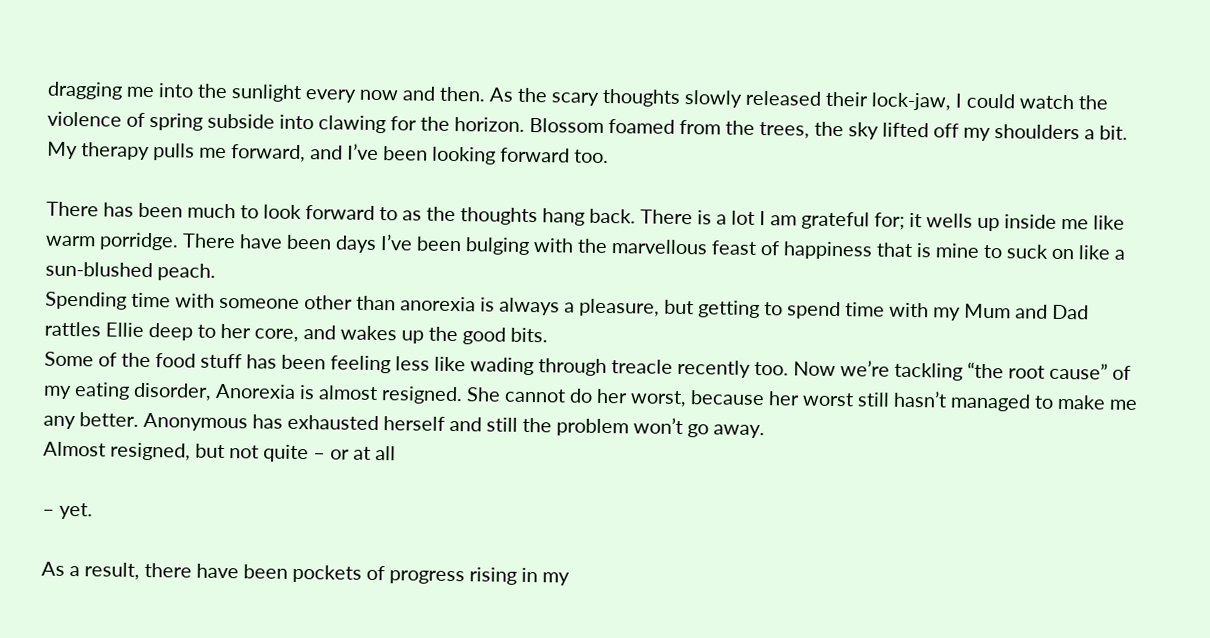dragging me into the sunlight every now and then. As the scary thoughts slowly released their lock-jaw, I could watch the violence of spring subside into clawing for the horizon. Blossom foamed from the trees, the sky lifted off my shoulders a bit. My therapy pulls me forward, and I’ve been looking forward too.

There has been much to look forward to as the thoughts hang back. There is a lot I am grateful for; it wells up inside me like warm porridge. There have been days I’ve been bulging with the marvellous feast of happiness that is mine to suck on like a sun-blushed peach.
Spending time with someone other than anorexia is always a pleasure, but getting to spend time with my Mum and Dad rattles Ellie deep to her core, and wakes up the good bits.
Some of the food stuff has been feeling less like wading through treacle recently too. Now we’re tackling “the root cause” of my eating disorder, Anorexia is almost resigned. She cannot do her worst, because her worst still hasn’t managed to make me any better. Anonymous has exhausted herself and still the problem won’t go away.
Almost resigned, but not quite – or at all

– yet.

As a result, there have been pockets of progress rising in my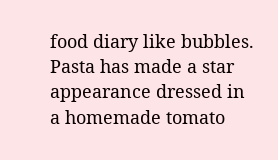food diary like bubbles.
Pasta has made a star appearance dressed in a homemade tomato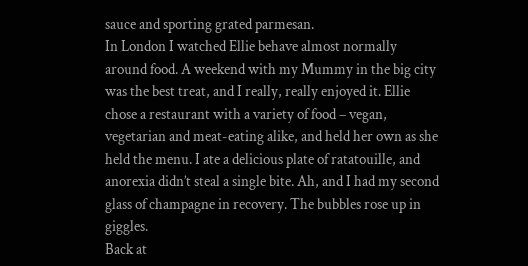sauce and sporting grated parmesan.
In London I watched Ellie behave almost normally around food. A weekend with my Mummy in the big city was the best treat, and I really, really enjoyed it. Ellie chose a restaurant with a variety of food – vegan, vegetarian and meat-eating alike, and held her own as she held the menu. I ate a delicious plate of ratatouille, and anorexia didn’t steal a single bite. Ah, and I had my second glass of champagne in recovery. The bubbles rose up in giggles.
Back at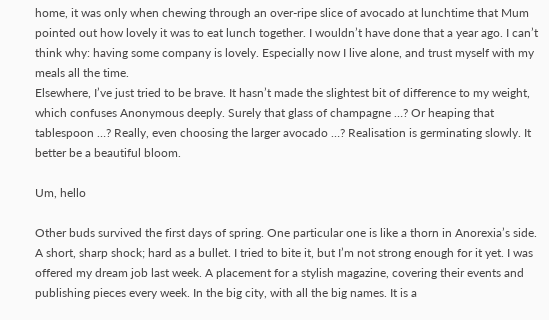home, it was only when chewing through an over-ripe slice of avocado at lunchtime that Mum pointed out how lovely it was to eat lunch together. I wouldn’t have done that a year ago. I can’t think why: having some company is lovely. Especially now I live alone, and trust myself with my meals all the time.
Elsewhere, I’ve just tried to be brave. It hasn’t made the slightest bit of difference to my weight, which confuses Anonymous deeply. Surely that glass of champagne …? Or heaping that tablespoon …? Really, even choosing the larger avocado …? Realisation is germinating slowly. It better be a beautiful bloom.

Um, hello

Other buds survived the first days of spring. One particular one is like a thorn in Anorexia’s side. A short, sharp shock; hard as a bullet. I tried to bite it, but I’m not strong enough for it yet. I was offered my dream job last week. A placement for a stylish magazine, covering their events and publishing pieces every week. In the big city, with all the big names. It is a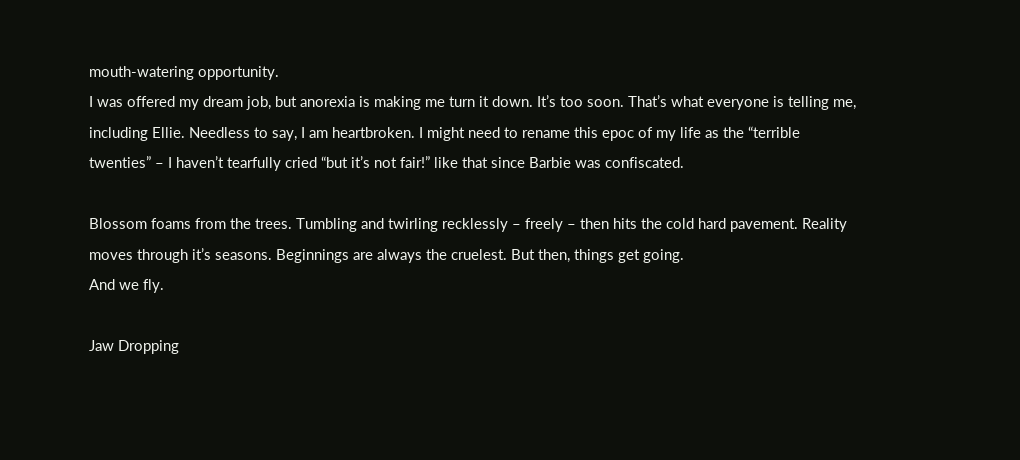mouth-watering opportunity.
I was offered my dream job, but anorexia is making me turn it down. It’s too soon. That’s what everyone is telling me, including Ellie. Needless to say, I am heartbroken. I might need to rename this epoc of my life as the “terrible twenties” – I haven’t tearfully cried “but it’s not fair!” like that since Barbie was confiscated.

Blossom foams from the trees. Tumbling and twirling recklessly – freely – then hits the cold hard pavement. Reality moves through it’s seasons. Beginnings are always the cruelest. But then, things get going.
And we fly.

Jaw Dropping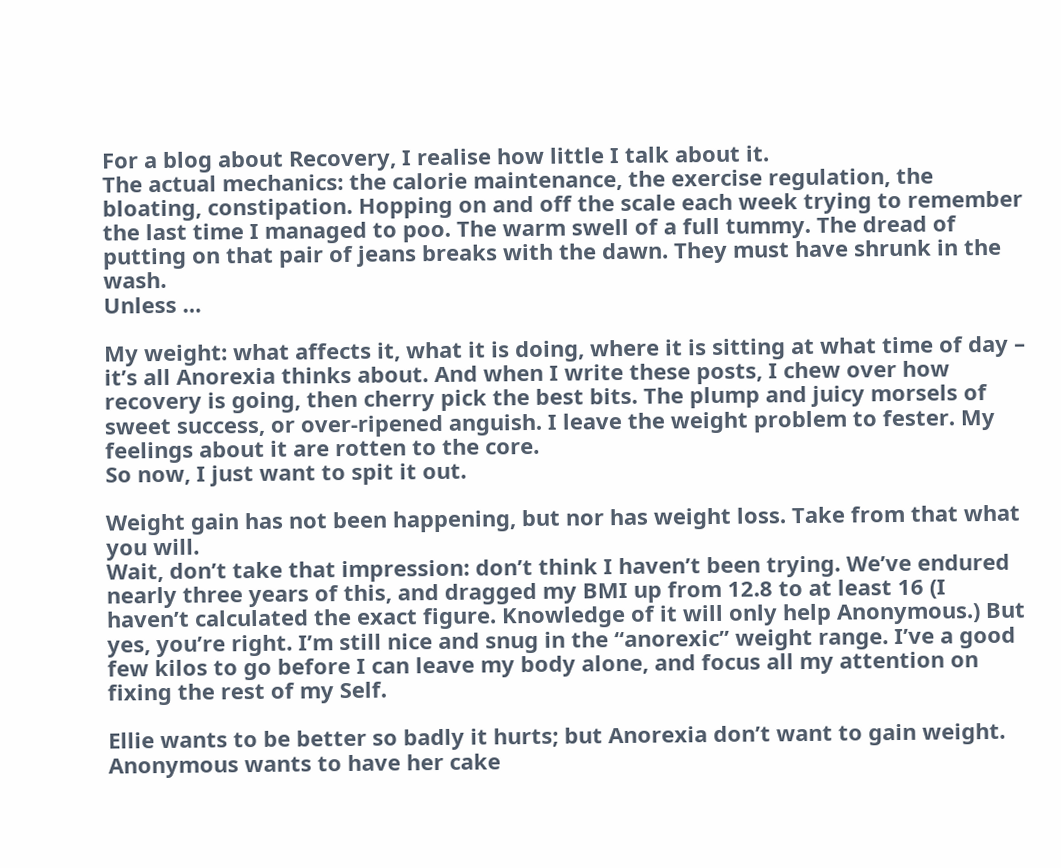For a blog about Recovery, I realise how little I talk about it.
The actual mechanics: the calorie maintenance, the exercise regulation, the bloating, constipation. Hopping on and off the scale each week trying to remember the last time I managed to poo. The warm swell of a full tummy. The dread of putting on that pair of jeans breaks with the dawn. They must have shrunk in the wash.
Unless …

My weight: what affects it, what it is doing, where it is sitting at what time of day – it’s all Anorexia thinks about. And when I write these posts, I chew over how recovery is going, then cherry pick the best bits. The plump and juicy morsels of sweet success, or over-ripened anguish. I leave the weight problem to fester. My feelings about it are rotten to the core.
So now, I just want to spit it out.

Weight gain has not been happening, but nor has weight loss. Take from that what you will.
Wait, don’t take that impression: don’t think I haven’t been trying. We’ve endured nearly three years of this, and dragged my BMI up from 12.8 to at least 16 (I haven’t calculated the exact figure. Knowledge of it will only help Anonymous.) But yes, you’re right. I’m still nice and snug in the “anorexic” weight range. I’ve a good few kilos to go before I can leave my body alone, and focus all my attention on fixing the rest of my Self.

Ellie wants to be better so badly it hurts; but Anorexia don’t want to gain weight. Anonymous wants to have her cake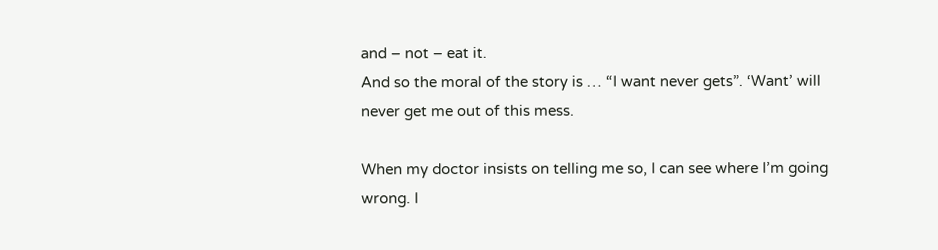and – not – eat it.
And so the moral of the story is … “I want never gets”. ‘Want’ will never get me out of this mess.

When my doctor insists on telling me so, I can see where I’m going wrong. I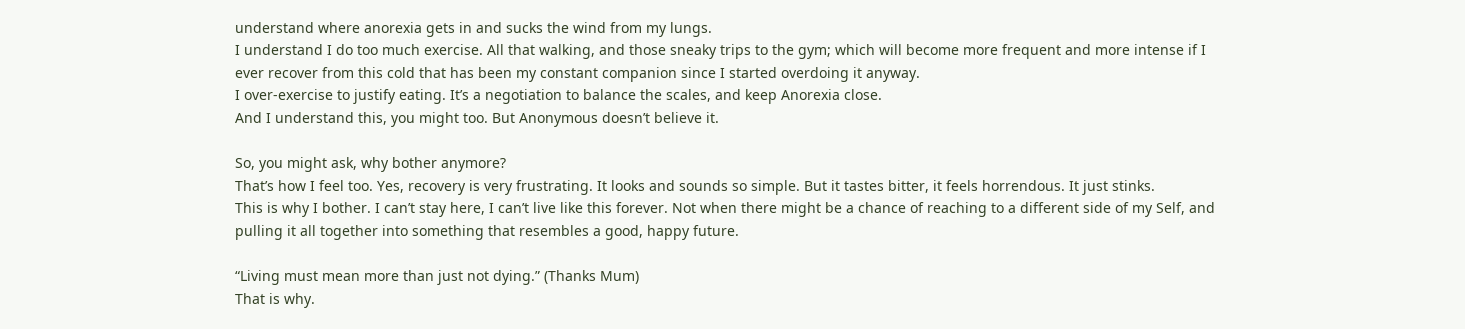understand where anorexia gets in and sucks the wind from my lungs.
I understand I do too much exercise. All that walking, and those sneaky trips to the gym; which will become more frequent and more intense if I ever recover from this cold that has been my constant companion since I started overdoing it anyway.
I over-exercise to justify eating. It’s a negotiation to balance the scales, and keep Anorexia close.
And I understand this, you might too. But Anonymous doesn’t believe it.

So, you might ask, why bother anymore?
That’s how I feel too. Yes, recovery is very frustrating. It looks and sounds so simple. But it tastes bitter, it feels horrendous. It just stinks.
This is why I bother. I can’t stay here, I can’t live like this forever. Not when there might be a chance of reaching to a different side of my Self, and pulling it all together into something that resembles a good, happy future.

“Living must mean more than just not dying.” (Thanks Mum)
That is why.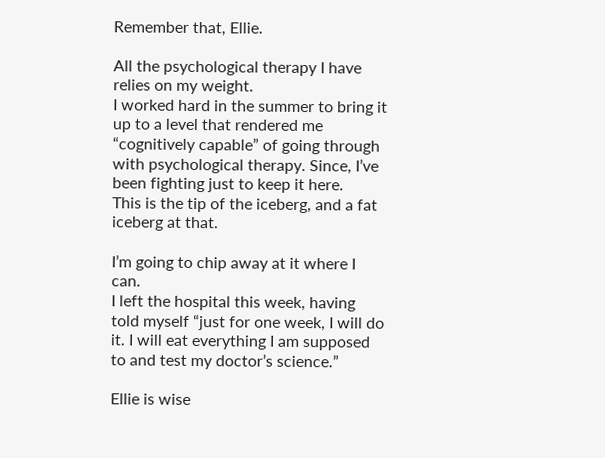Remember that, Ellie.

All the psychological therapy I have relies on my weight.
I worked hard in the summer to bring it up to a level that rendered me “cognitively capable” of going through with psychological therapy. Since, I’ve been fighting just to keep it here.
This is the tip of the iceberg, and a fat iceberg at that.

I’m going to chip away at it where I can.
I left the hospital this week, having told myself “just for one week, I will do it. I will eat everything I am supposed to and test my doctor’s science.”

Ellie is wise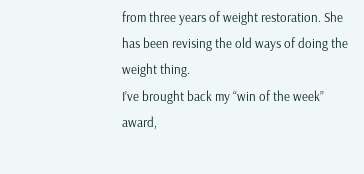from three years of weight restoration. She has been revising the old ways of doing the weight thing.
I’ve brought back my “win of the week” award,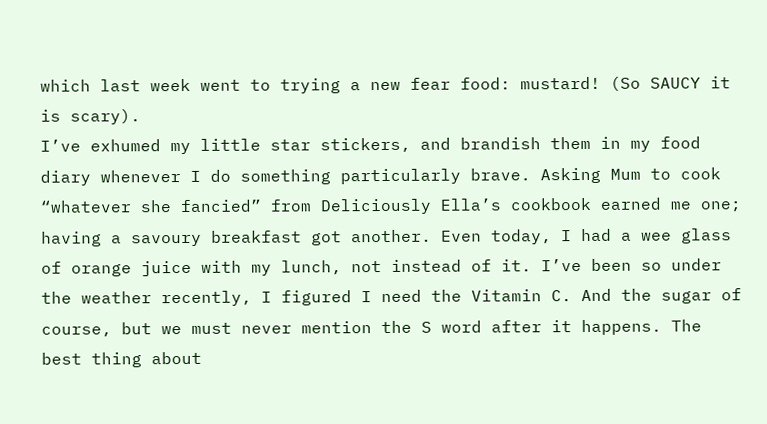which last week went to trying a new fear food: mustard! (So SAUCY it is scary).
I’ve exhumed my little star stickers, and brandish them in my food diary whenever I do something particularly brave. Asking Mum to cook “whatever she fancied” from Deliciously Ella’s cookbook earned me one; having a savoury breakfast got another. Even today, I had a wee glass of orange juice with my lunch, not instead of it. I’ve been so under the weather recently, I figured I need the Vitamin C. And the sugar of course, but we must never mention the S word after it happens. The best thing about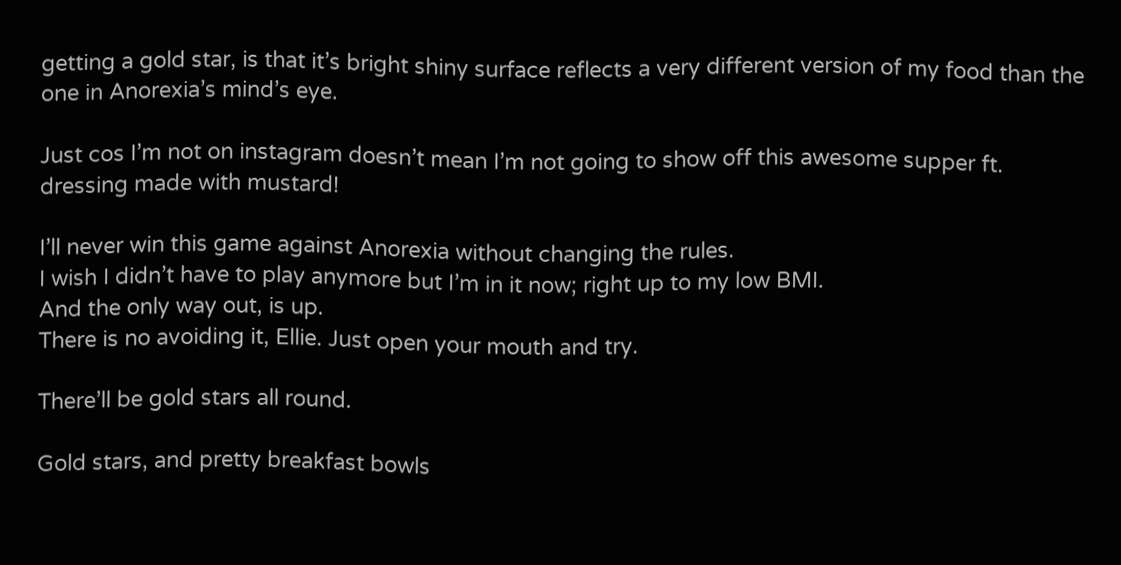getting a gold star, is that it’s bright shiny surface reflects a very different version of my food than the one in Anorexia’s mind’s eye.

Just cos I’m not on instagram doesn’t mean I’m not going to show off this awesome supper ft. dressing made with mustard!

I’ll never win this game against Anorexia without changing the rules.
I wish I didn’t have to play anymore but I’m in it now; right up to my low BMI.
And the only way out, is up.
There is no avoiding it, Ellie. Just open your mouth and try.

There’ll be gold stars all round.

Gold stars, and pretty breakfast bowls